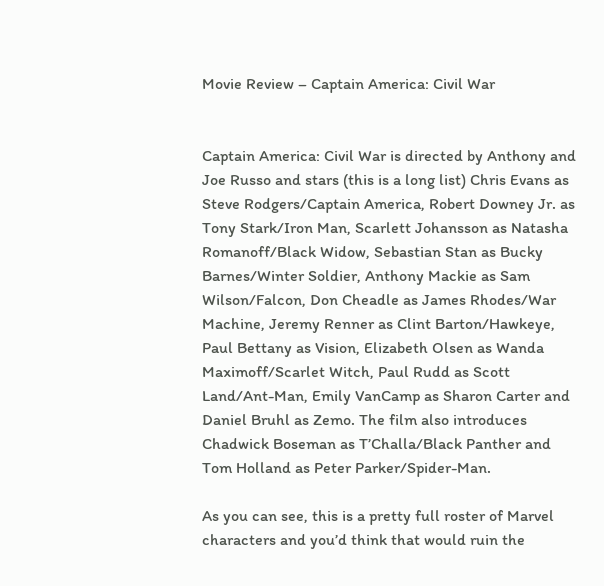Movie Review – Captain America: Civil War


Captain America: Civil War is directed by Anthony and Joe Russo and stars (this is a long list) Chris Evans as Steve Rodgers/Captain America, Robert Downey Jr. as Tony Stark/Iron Man, Scarlett Johansson as Natasha Romanoff/Black Widow, Sebastian Stan as Bucky Barnes/Winter Soldier, Anthony Mackie as Sam Wilson/Falcon, Don Cheadle as James Rhodes/War Machine, Jeremy Renner as Clint Barton/Hawkeye, Paul Bettany as Vision, Elizabeth Olsen as Wanda Maximoff/Scarlet Witch, Paul Rudd as Scott Land/Ant-Man, Emily VanCamp as Sharon Carter and Daniel Bruhl as Zemo. The film also introduces Chadwick Boseman as T’Challa/Black Panther and Tom Holland as Peter Parker/Spider-Man.

As you can see, this is a pretty full roster of Marvel characters and you’d think that would ruin the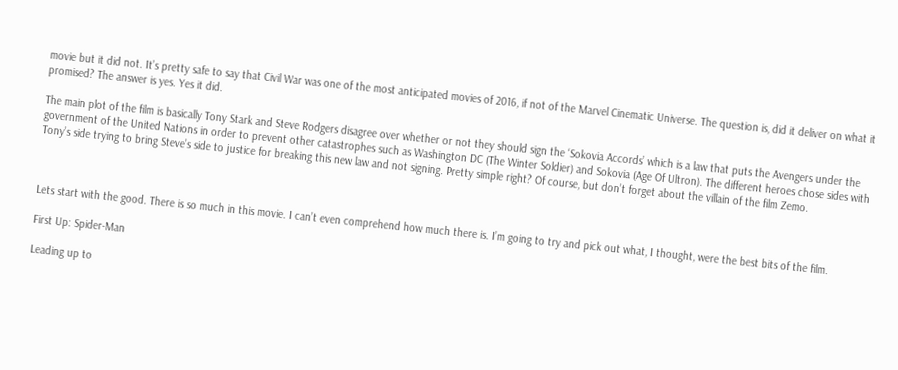movie but it did not. It’s pretty safe to say that Civil War was one of the most anticipated movies of 2016, if not of the Marvel Cinematic Universe. The question is, did it deliver on what it promised? The answer is yes. Yes it did.

The main plot of the film is basically Tony Stark and Steve Rodgers disagree over whether or not they should sign the ‘Sokovia Accords’ which is a law that puts the Avengers under the government of the United Nations in order to prevent other catastrophes such as Washington DC (The Winter Soldier) and Sokovia (Age Of Ultron). The different heroes chose sides with Tony’s side trying to bring Steve’s side to justice for breaking this new law and not signing. Pretty simple right? Of course, but don’t forget about the villain of the film Zemo.



Lets start with the good. There is so much in this movie. I can’t even comprehend how much there is. I’m going to try and pick out what, I thought, were the best bits of the film.

First Up: Spider-Man

Leading up to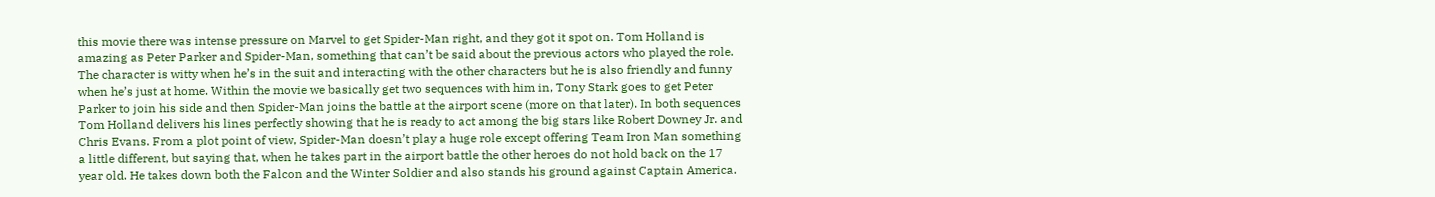this movie there was intense pressure on Marvel to get Spider-Man right, and they got it spot on. Tom Holland is amazing as Peter Parker and Spider-Man, something that can’t be said about the previous actors who played the role. The character is witty when he’s in the suit and interacting with the other characters but he is also friendly and funny when he’s just at home. Within the movie we basically get two sequences with him in, Tony Stark goes to get Peter Parker to join his side and then Spider-Man joins the battle at the airport scene (more on that later). In both sequences Tom Holland delivers his lines perfectly showing that he is ready to act among the big stars like Robert Downey Jr. and Chris Evans. From a plot point of view, Spider-Man doesn’t play a huge role except offering Team Iron Man something a little different, but saying that, when he takes part in the airport battle the other heroes do not hold back on the 17 year old. He takes down both the Falcon and the Winter Soldier and also stands his ground against Captain America.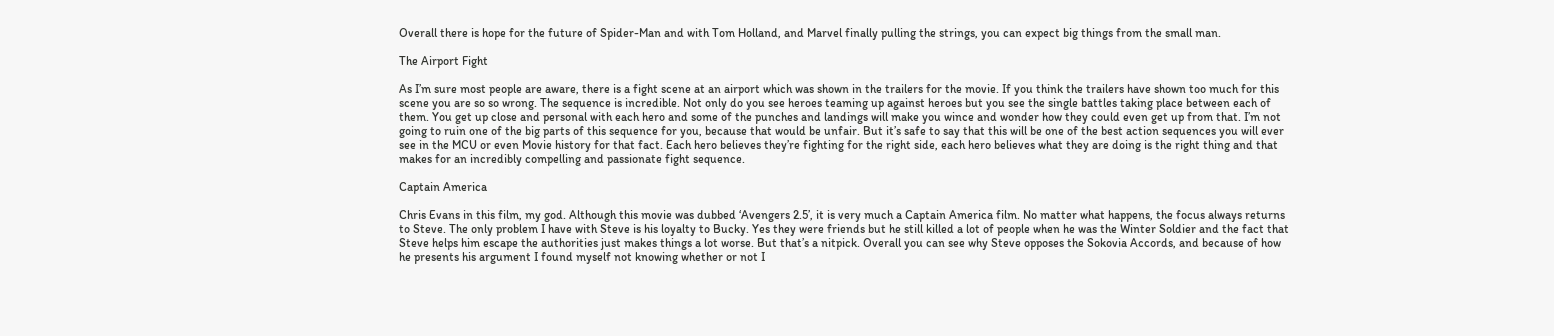Overall there is hope for the future of Spider-Man and with Tom Holland, and Marvel finally pulling the strings, you can expect big things from the small man.

The Airport Fight

As I’m sure most people are aware, there is a fight scene at an airport which was shown in the trailers for the movie. If you think the trailers have shown too much for this scene you are so so wrong. The sequence is incredible. Not only do you see heroes teaming up against heroes but you see the single battles taking place between each of them. You get up close and personal with each hero and some of the punches and landings will make you wince and wonder how they could even get up from that. I’m not going to ruin one of the big parts of this sequence for you, because that would be unfair. But it’s safe to say that this will be one of the best action sequences you will ever see in the MCU or even Movie history for that fact. Each hero believes they’re fighting for the right side, each hero believes what they are doing is the right thing and that makes for an incredibly compelling and passionate fight sequence.

Captain America

Chris Evans in this film, my god. Although this movie was dubbed ‘Avengers 2.5’, it is very much a Captain America film. No matter what happens, the focus always returns to Steve. The only problem I have with Steve is his loyalty to Bucky. Yes they were friends but he still killed a lot of people when he was the Winter Soldier and the fact that Steve helps him escape the authorities just makes things a lot worse. But that’s a nitpick. Overall you can see why Steve opposes the Sokovia Accords, and because of how he presents his argument I found myself not knowing whether or not I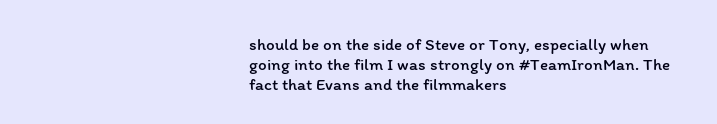should be on the side of Steve or Tony, especially when going into the film I was strongly on #TeamIronMan. The fact that Evans and the filmmakers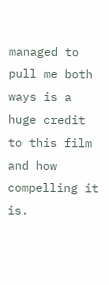managed to pull me both ways is a huge credit to this film and how compelling it is.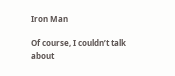Iron Man

Of course, I couldn’t talk about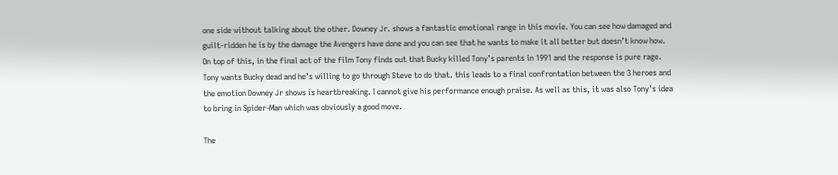one side without talking about the other. Downey Jr. shows a fantastic emotional range in this movie. You can see how damaged and guilt-ridden he is by the damage the Avengers have done and you can see that he wants to make it all better but doesn’t know how. On top of this, in the final act of the film Tony finds out that Bucky killed Tony’s parents in 1991 and the response is pure rage. Tony wants Bucky dead and he’s willing to go through Steve to do that. this leads to a final confrontation between the 3 heroes and the emotion Downey Jr shows is heartbreaking. I cannot give his performance enough praise. As well as this, it was also Tony’s idea to bring in Spider-Man which was obviously a good move.

The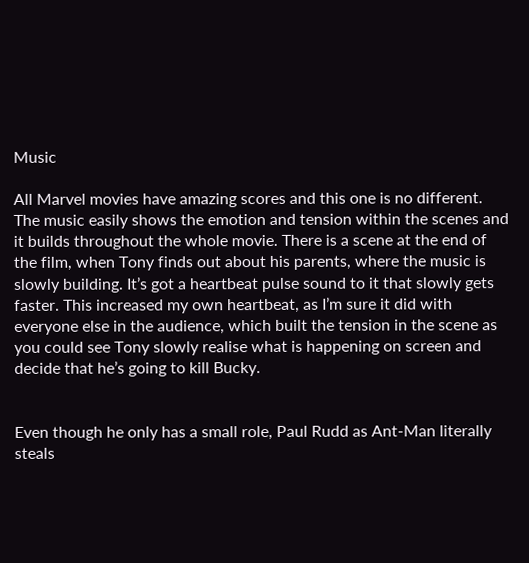Music

All Marvel movies have amazing scores and this one is no different. The music easily shows the emotion and tension within the scenes and it builds throughout the whole movie. There is a scene at the end of the film, when Tony finds out about his parents, where the music is slowly building. It’s got a heartbeat pulse sound to it that slowly gets faster. This increased my own heartbeat, as I’m sure it did with everyone else in the audience, which built the tension in the scene as you could see Tony slowly realise what is happening on screen and decide that he’s going to kill Bucky.


Even though he only has a small role, Paul Rudd as Ant-Man literally steals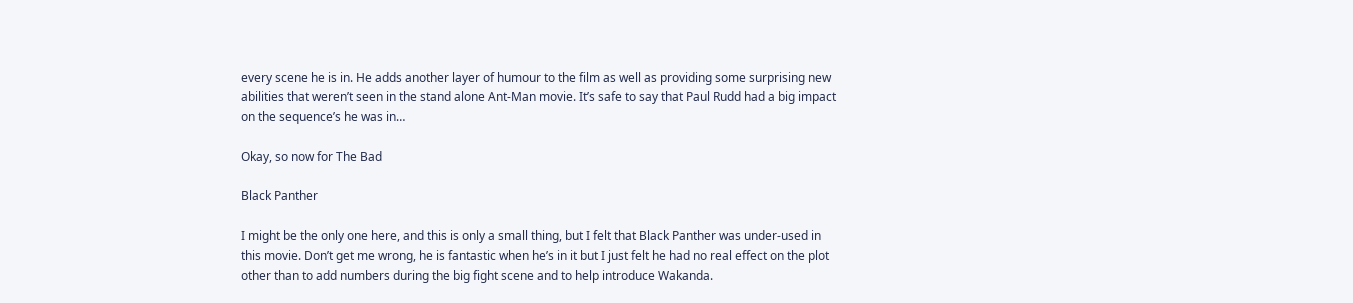every scene he is in. He adds another layer of humour to the film as well as providing some surprising new abilities that weren’t seen in the stand alone Ant-Man movie. It’s safe to say that Paul Rudd had a big impact on the sequence’s he was in…

Okay, so now for The Bad

Black Panther

I might be the only one here, and this is only a small thing, but I felt that Black Panther was under-used in this movie. Don’t get me wrong, he is fantastic when he’s in it but I just felt he had no real effect on the plot other than to add numbers during the big fight scene and to help introduce Wakanda.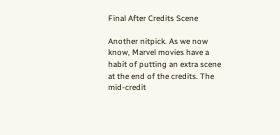Final After Credits Scene

Another nitpick. As we now know, Marvel movies have a habit of putting an extra scene at the end of the credits. The mid-credit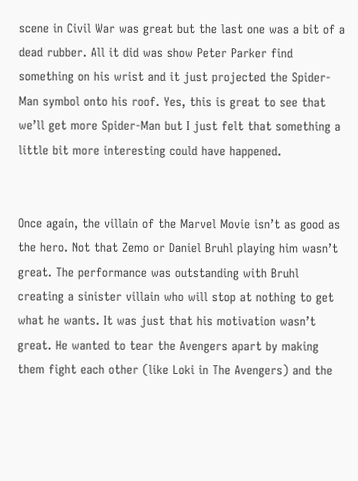scene in Civil War was great but the last one was a bit of a dead rubber. All it did was show Peter Parker find something on his wrist and it just projected the Spider-Man symbol onto his roof. Yes, this is great to see that we’ll get more Spider-Man but I just felt that something a little bit more interesting could have happened.


Once again, the villain of the Marvel Movie isn’t as good as the hero. Not that Zemo or Daniel Bruhl playing him wasn’t great. The performance was outstanding with Bruhl creating a sinister villain who will stop at nothing to get what he wants. It was just that his motivation wasn’t great. He wanted to tear the Avengers apart by making them fight each other (like Loki in The Avengers) and the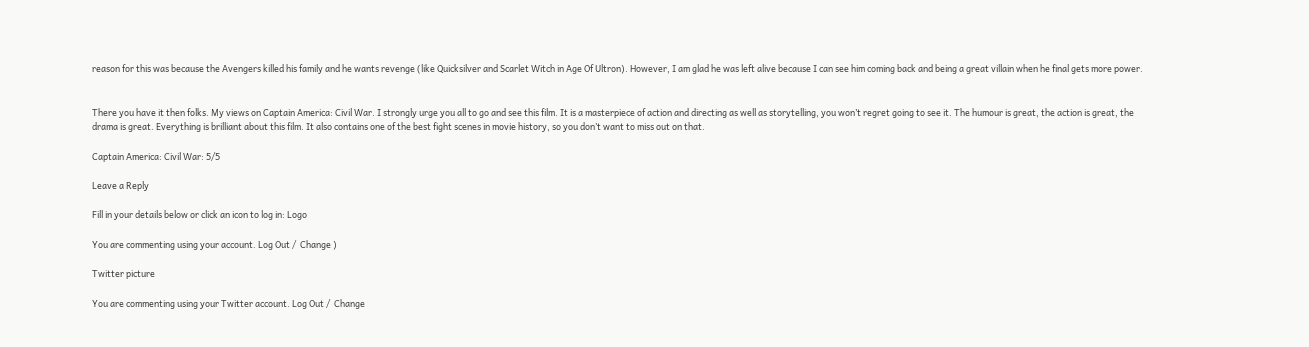reason for this was because the Avengers killed his family and he wants revenge (like Quicksilver and Scarlet Witch in Age Of Ultron). However, I am glad he was left alive because I can see him coming back and being a great villain when he final gets more power.


There you have it then folks. My views on Captain America: Civil War. I strongly urge you all to go and see this film. It is a masterpiece of action and directing as well as storytelling, you won’t regret going to see it. The humour is great, the action is great, the drama is great. Everything is brilliant about this film. It also contains one of the best fight scenes in movie history, so you don’t want to miss out on that.

Captain America: Civil War: 5/5

Leave a Reply

Fill in your details below or click an icon to log in: Logo

You are commenting using your account. Log Out /  Change )

Twitter picture

You are commenting using your Twitter account. Log Out /  Change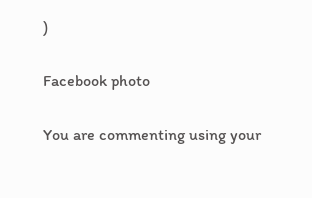)

Facebook photo

You are commenting using your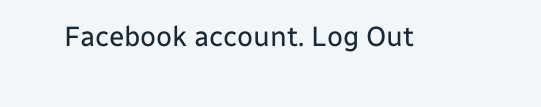Facebook account. Log Out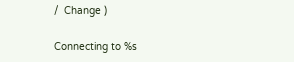/  Change )

Connecting to %s